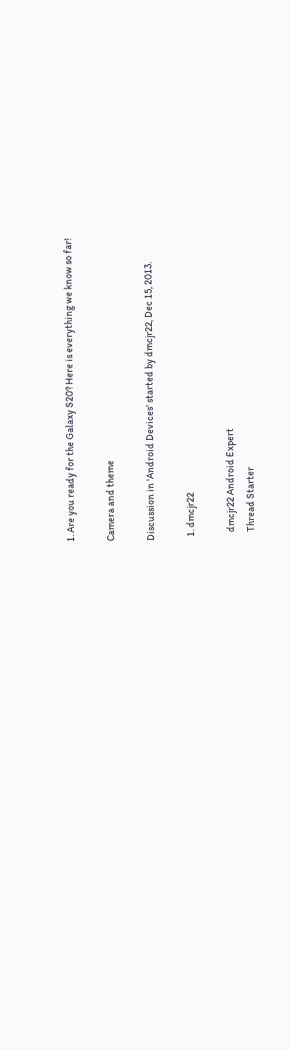1. Are you ready for the Galaxy S20? Here is everything we know so far!

Camera and theme

Discussion in 'Android Devices' started by dmcjr22, Dec 15, 2013.

  1. dmcjr22

    dmcjr22 Android Expert
    Thread Starter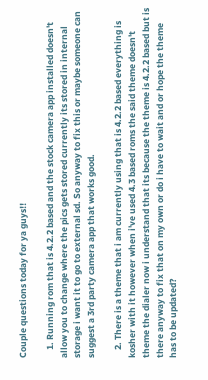Couple questions today for ya guys!!

    1. Running rom that is 4.2.2 based and the stock camera app installed doesn't allow you to change where the pics gets stored currently its stored in internal storage i want it to go to external sd. So anyway to fix this or maybe someone can suggest a 3rd party camera app that works good.

    2. There is a theme that i am currently using that is 4.2.2 based everything is kosher with it however when i've used 4.3 based roms the said theme doesn't theme the dialer now i understand that its because the theme is 4.2.2 based but is there anyway to fix that on my own or do i have to wait and or hope the theme has to be updated?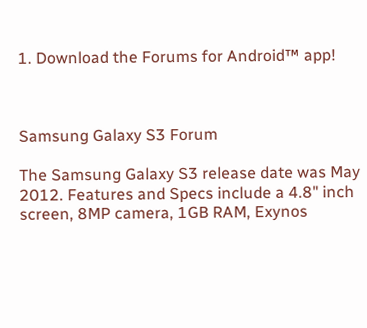1. Download the Forums for Android™ app!



Samsung Galaxy S3 Forum

The Samsung Galaxy S3 release date was May 2012. Features and Specs include a 4.8" inch screen, 8MP camera, 1GB RAM, Exynos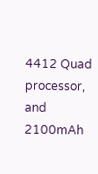4412 Quad processor, and 2100mAh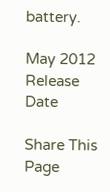battery.

May 2012
Release Date

Share This Page